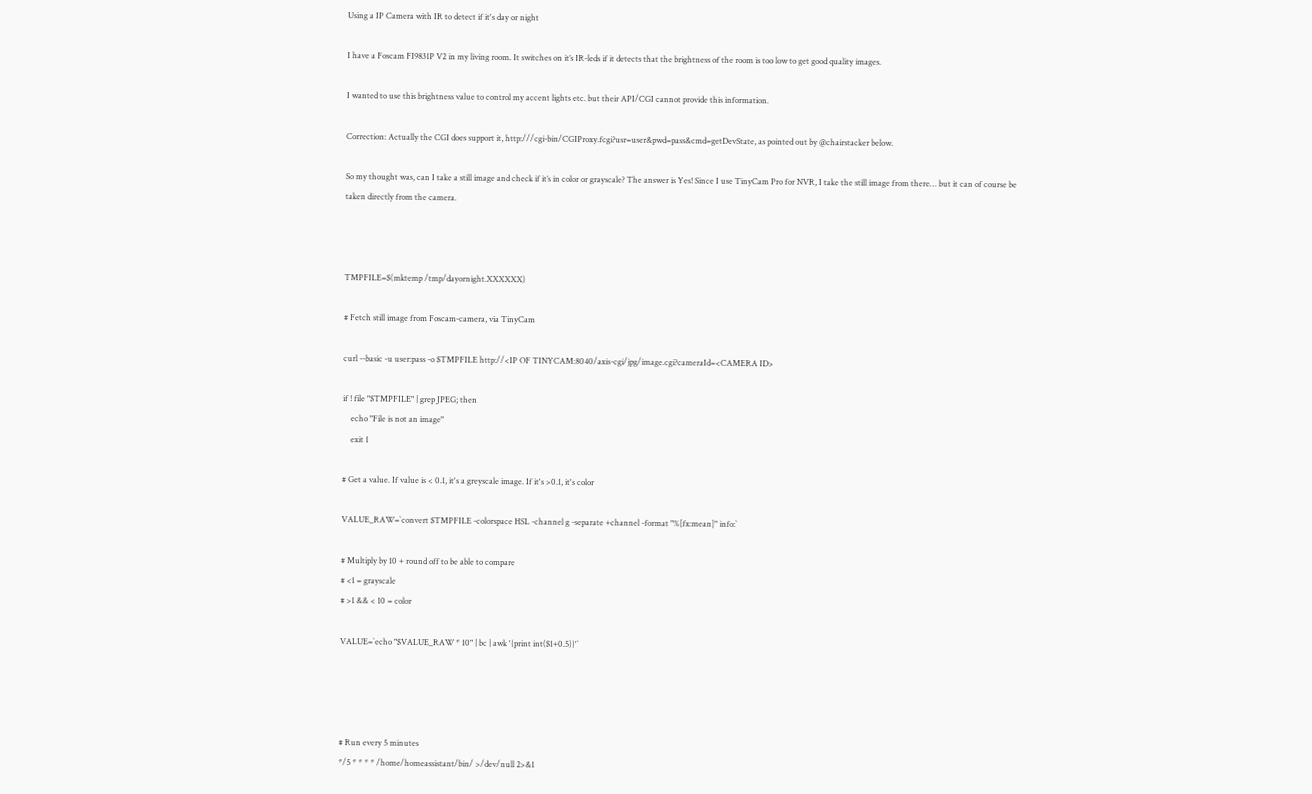Using a IP Camera with IR to detect if it's day or night

I have a Foscam FI9831P V2 in my living room. It switches on it’s IR-leds if it detects that the brightness of the room is too low to get good quality images.

I wanted to use this brightness value to control my accent lights etc. but their API/CGI cannot provide this information.

Correction: Actually the CGI does support it, http:///cgi-bin/CGIProxy.fcgi?usr=user&pwd=pass&cmd=getDevState, as pointed out by @chairstacker below.

So my thought was, can I take a still image and check if it’s in color or grayscale? The answer is Yes! Since I use TinyCam Pro for NVR, I take the still image from there… but it can of course be taken directly from the camera.



TMPFILE=$(mktemp /tmp/dayornight.XXXXXX)

# Fetch still image from Foscam-camera, via TinyCam

curl --basic -u user:pass -o $TMPFILE http://<IP OF TINYCAM:8040/axis-cgi/jpg/image.cgi?cameraId=<CAMERA ID>

if ! file "$TMPFILE" | grep JPEG; then
    echo "File is not an image"
    exit 1

# Get a value. If value is < 0.1, it's a greyscale image. If it's >0.1, it's color

VALUE_RAW=`convert $TMPFILE -colorspace HSL -channel g -separate +channel -format "%[fx:mean]" info:`

# Multiply by 10 + round off to be able to compare
# <1 = grayscale
# >1 && < 10 = color

VALUE=`echo "$VALUE_RAW * 10" | bc | awk '{print int($1+0.5)}'`




# Run every 5 minutes
*/5 * * * * /home/homeassistant/bin/ >/dev/null 2>&1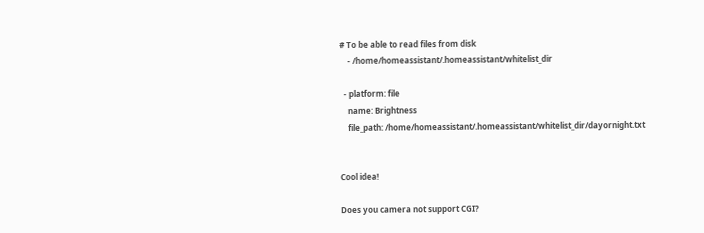# To be able to read files from disk
    - /home/homeassistant/.homeassistant/whitelist_dir

  - platform: file
    name: Brightness
    file_path: /home/homeassistant/.homeassistant/whitelist_dir/dayornight.txt


Cool idea!

Does you camera not support CGI?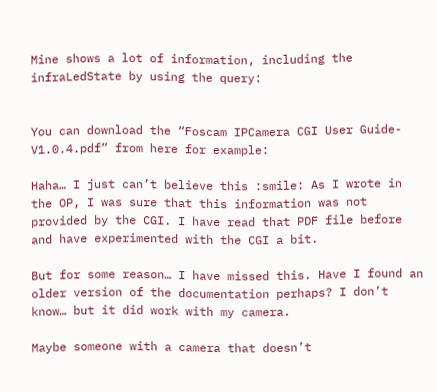Mine shows a lot of information, including the infraLedState by using the query:


You can download the “Foscam IPCamera CGI User Guide-V1.0.4.pdf” from here for example:

Haha… I just can’t believe this :smile: As I wrote in the OP, I was sure that this information was not provided by the CGI. I have read that PDF file before and have experimented with the CGI a bit.

But for some reason… I have missed this. Have I found an older version of the documentation perhaps? I don’t know… but it did work with my camera.

Maybe someone with a camera that doesn’t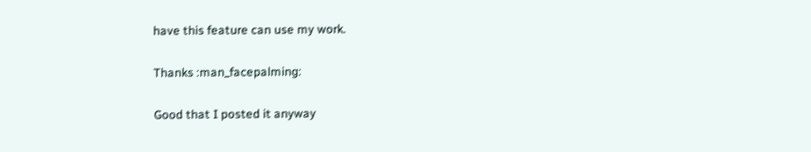have this feature can use my work.

Thanks :man_facepalming:

Good that I posted it anyway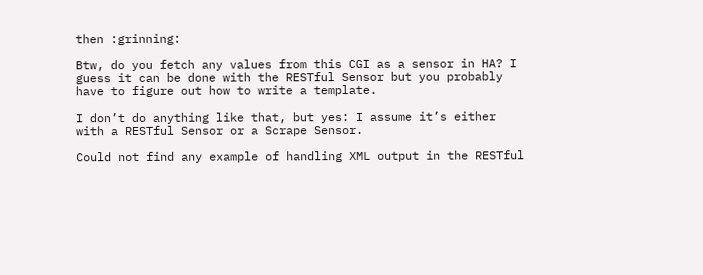then :grinning:

Btw, do you fetch any values from this CGI as a sensor in HA? I guess it can be done with the RESTful Sensor but you probably have to figure out how to write a template.

I don’t do anything like that, but yes: I assume it’s either with a RESTful Sensor or a Scrape Sensor.

Could not find any example of handling XML output in the RESTful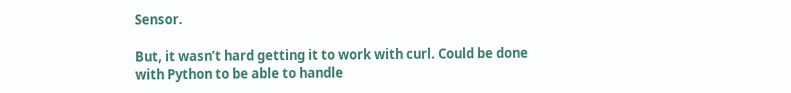Sensor.

But, it wasn’t hard getting it to work with curl. Could be done with Python to be able to handle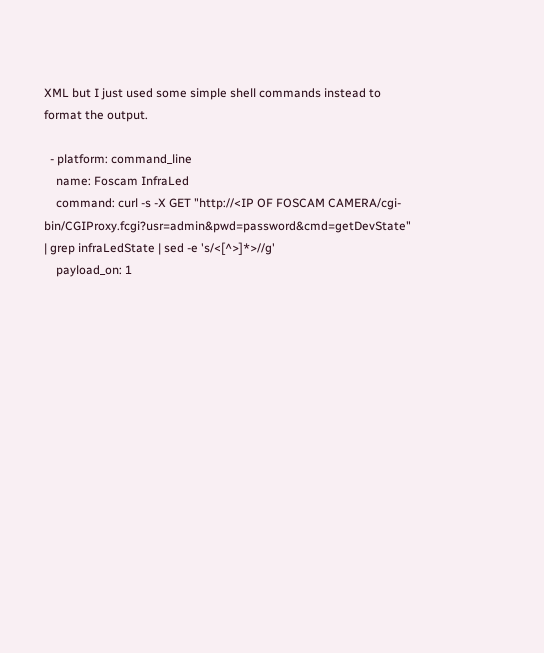XML but I just used some simple shell commands instead to format the output.

  - platform: command_line
    name: Foscam InfraLed
    command: curl -s -X GET "http://<IP OF FOSCAM CAMERA/cgi-bin/CGIProxy.fcgi?usr=admin&pwd=password&cmd=getDevState" | grep infraLedState | sed -e 's/<[^>]*>//g'
    payload_on: 1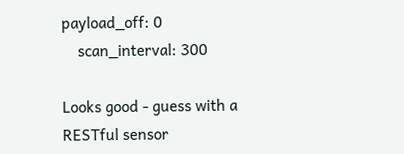payload_off: 0
    scan_interval: 300

Looks good - guess with a RESTful sensor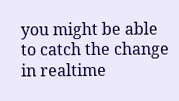you might be able to catch the change in realtime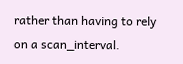rather than having to rely on a scan_interval.